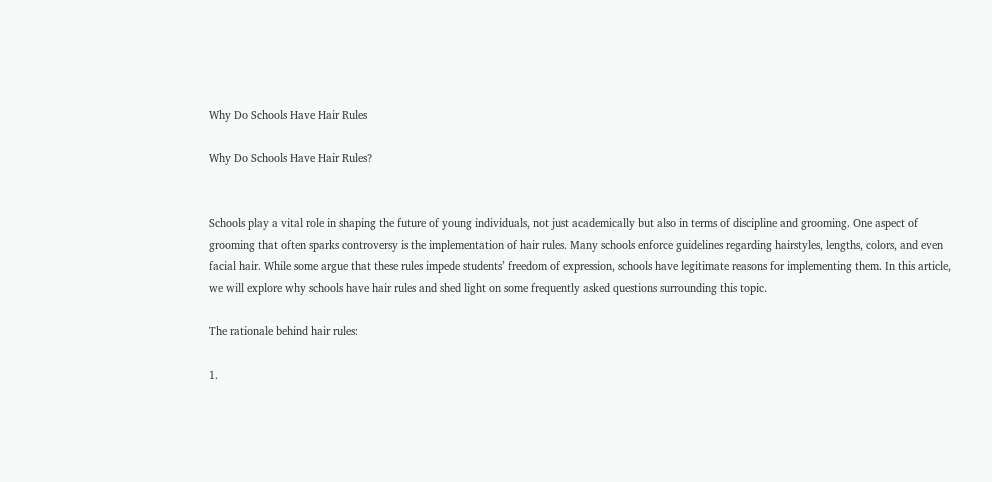Why Do Schools Have Hair Rules

Why Do Schools Have Hair Rules?


Schools play a vital role in shaping the future of young individuals, not just academically but also in terms of discipline and grooming. One aspect of grooming that often sparks controversy is the implementation of hair rules. Many schools enforce guidelines regarding hairstyles, lengths, colors, and even facial hair. While some argue that these rules impede students’ freedom of expression, schools have legitimate reasons for implementing them. In this article, we will explore why schools have hair rules and shed light on some frequently asked questions surrounding this topic.

The rationale behind hair rules:

1.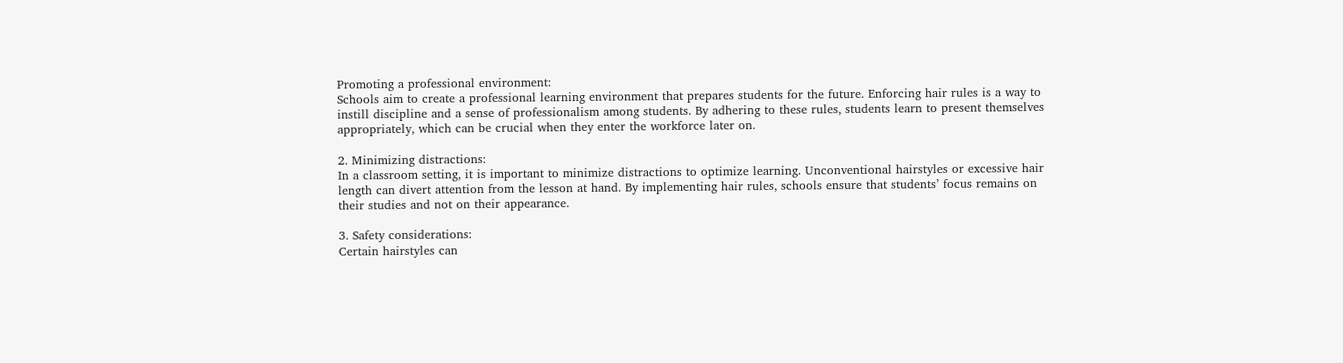Promoting a professional environment:
Schools aim to create a professional learning environment that prepares students for the future. Enforcing hair rules is a way to instill discipline and a sense of professionalism among students. By adhering to these rules, students learn to present themselves appropriately, which can be crucial when they enter the workforce later on.

2. Minimizing distractions:
In a classroom setting, it is important to minimize distractions to optimize learning. Unconventional hairstyles or excessive hair length can divert attention from the lesson at hand. By implementing hair rules, schools ensure that students’ focus remains on their studies and not on their appearance.

3. Safety considerations:
Certain hairstyles can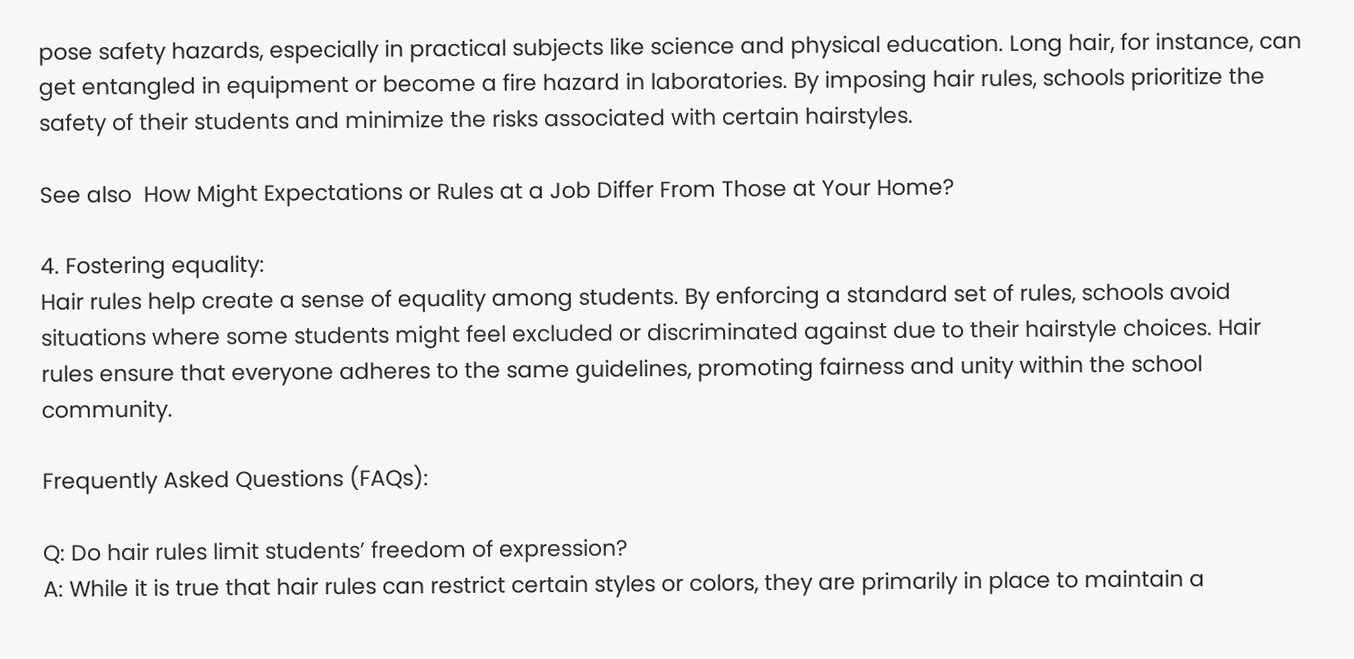pose safety hazards, especially in practical subjects like science and physical education. Long hair, for instance, can get entangled in equipment or become a fire hazard in laboratories. By imposing hair rules, schools prioritize the safety of their students and minimize the risks associated with certain hairstyles.

See also  How Might Expectations or Rules at a Job Differ From Those at Your Home?

4. Fostering equality:
Hair rules help create a sense of equality among students. By enforcing a standard set of rules, schools avoid situations where some students might feel excluded or discriminated against due to their hairstyle choices. Hair rules ensure that everyone adheres to the same guidelines, promoting fairness and unity within the school community.

Frequently Asked Questions (FAQs):

Q: Do hair rules limit students’ freedom of expression?
A: While it is true that hair rules can restrict certain styles or colors, they are primarily in place to maintain a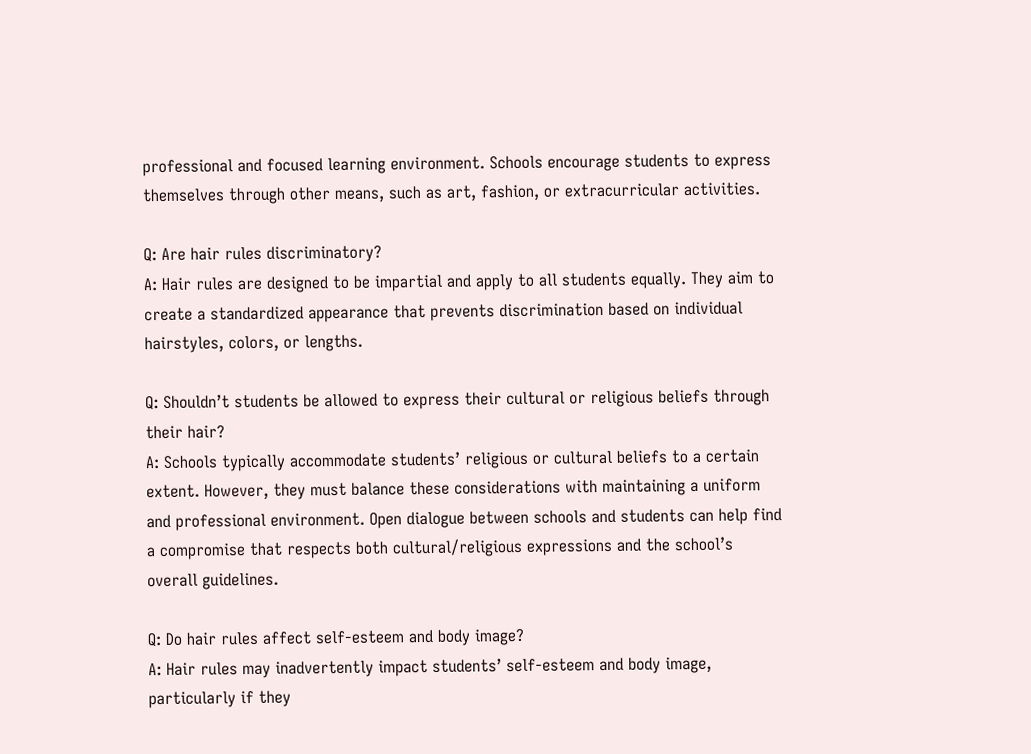professional and focused learning environment. Schools encourage students to express themselves through other means, such as art, fashion, or extracurricular activities.

Q: Are hair rules discriminatory?
A: Hair rules are designed to be impartial and apply to all students equally. They aim to create a standardized appearance that prevents discrimination based on individual hairstyles, colors, or lengths.

Q: Shouldn’t students be allowed to express their cultural or religious beliefs through their hair?
A: Schools typically accommodate students’ religious or cultural beliefs to a certain extent. However, they must balance these considerations with maintaining a uniform and professional environment. Open dialogue between schools and students can help find a compromise that respects both cultural/religious expressions and the school’s overall guidelines.

Q: Do hair rules affect self-esteem and body image?
A: Hair rules may inadvertently impact students’ self-esteem and body image, particularly if they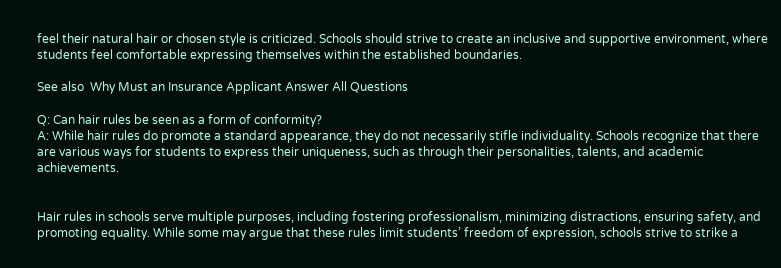feel their natural hair or chosen style is criticized. Schools should strive to create an inclusive and supportive environment, where students feel comfortable expressing themselves within the established boundaries.

See also  Why Must an Insurance Applicant Answer All Questions

Q: Can hair rules be seen as a form of conformity?
A: While hair rules do promote a standard appearance, they do not necessarily stifle individuality. Schools recognize that there are various ways for students to express their uniqueness, such as through their personalities, talents, and academic achievements.


Hair rules in schools serve multiple purposes, including fostering professionalism, minimizing distractions, ensuring safety, and promoting equality. While some may argue that these rules limit students’ freedom of expression, schools strive to strike a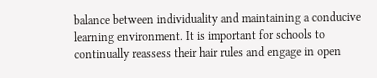balance between individuality and maintaining a conducive learning environment. It is important for schools to continually reassess their hair rules and engage in open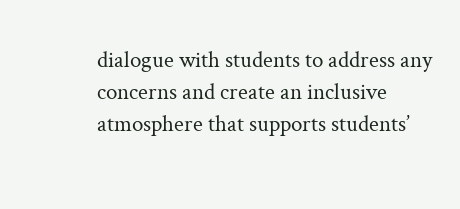dialogue with students to address any concerns and create an inclusive atmosphere that supports students’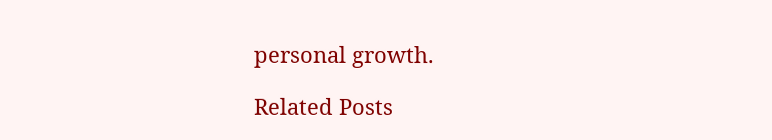personal growth.

Related Posts